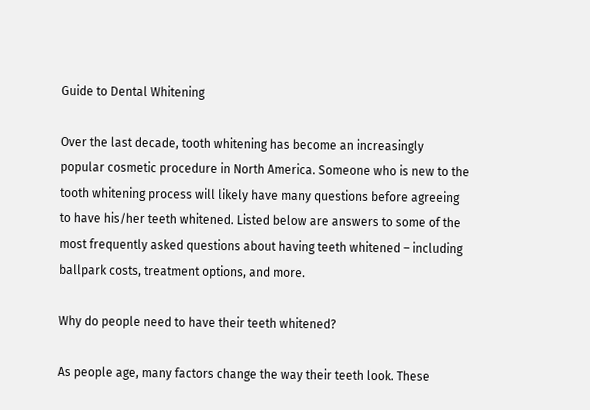Guide to Dental Whitening

Over the last decade, tooth whitening has become an increasingly popular cosmetic procedure in North America. Someone who is new to the tooth whitening process will likely have many questions before agreeing to have his/her teeth whitened. Listed below are answers to some of the most frequently asked questions about having teeth whitened – including ballpark costs, treatment options, and more.

Why do people need to have their teeth whitened?

As people age, many factors change the way their teeth look. These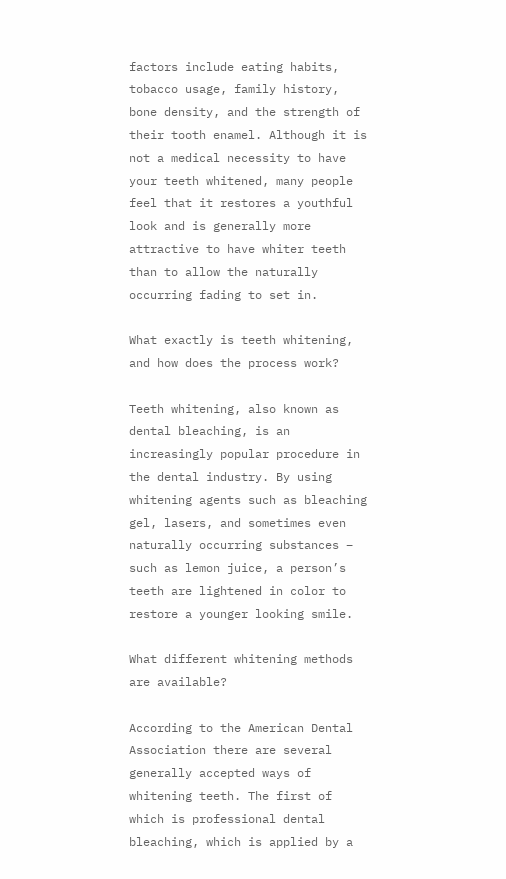factors include eating habits, tobacco usage, family history, bone density, and the strength of their tooth enamel. Although it is not a medical necessity to have your teeth whitened, many people feel that it restores a youthful look and is generally more attractive to have whiter teeth than to allow the naturally occurring fading to set in.

What exactly is teeth whitening, and how does the process work?

Teeth whitening, also known as dental bleaching, is an increasingly popular procedure in the dental industry. By using whitening agents such as bleaching gel, lasers, and sometimes even naturally occurring substances – such as lemon juice, a person’s teeth are lightened in color to restore a younger looking smile.

What different whitening methods are available?

According to the American Dental Association there are several generally accepted ways of whitening teeth. The first of which is professional dental bleaching, which is applied by a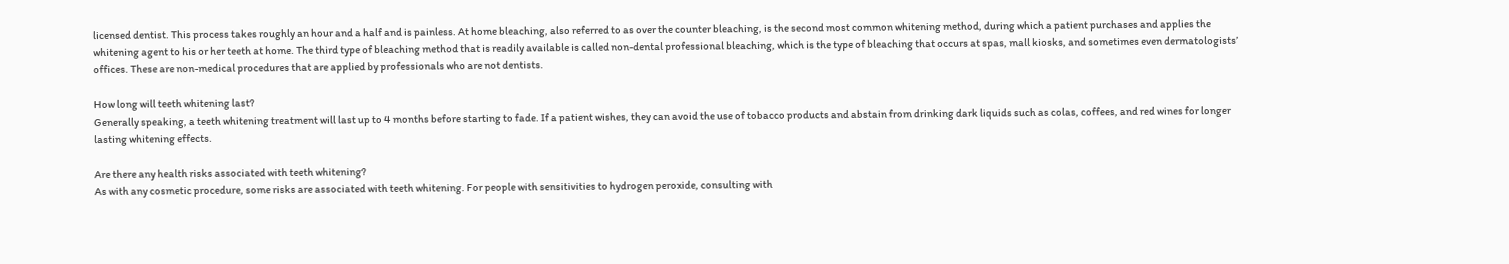licensed dentist. This process takes roughly an hour and a half and is painless. At home bleaching, also referred to as over the counter bleaching, is the second most common whitening method, during which a patient purchases and applies the whitening agent to his or her teeth at home. The third type of bleaching method that is readily available is called non-dental professional bleaching, which is the type of bleaching that occurs at spas, mall kiosks, and sometimes even dermatologists’ offices. These are non-medical procedures that are applied by professionals who are not dentists.

How long will teeth whitening last?
Generally speaking, a teeth whitening treatment will last up to 4 months before starting to fade. If a patient wishes, they can avoid the use of tobacco products and abstain from drinking dark liquids such as colas, coffees, and red wines for longer lasting whitening effects.

Are there any health risks associated with teeth whitening?
As with any cosmetic procedure, some risks are associated with teeth whitening. For people with sensitivities to hydrogen peroxide, consulting with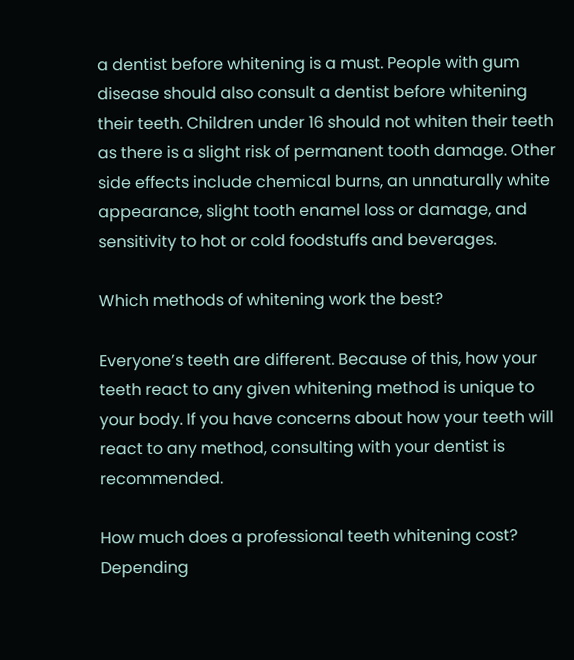a dentist before whitening is a must. People with gum disease should also consult a dentist before whitening their teeth. Children under 16 should not whiten their teeth as there is a slight risk of permanent tooth damage. Other side effects include chemical burns, an unnaturally white appearance, slight tooth enamel loss or damage, and sensitivity to hot or cold foodstuffs and beverages.

Which methods of whitening work the best?

Everyone’s teeth are different. Because of this, how your teeth react to any given whitening method is unique to your body. If you have concerns about how your teeth will react to any method, consulting with your dentist is recommended.

How much does a professional teeth whitening cost?
Depending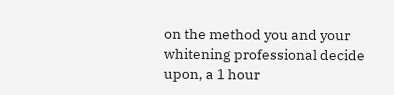on the method you and your whitening professional decide upon, a 1 hour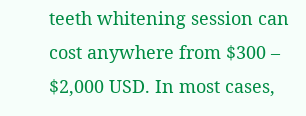teeth whitening session can cost anywhere from $300 – $2,000 USD. In most cases,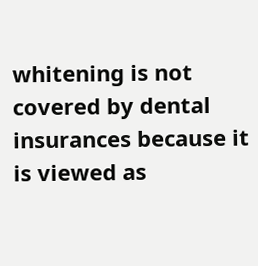whitening is not covered by dental insurances because it is viewed as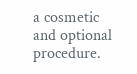a cosmetic and optional procedure.